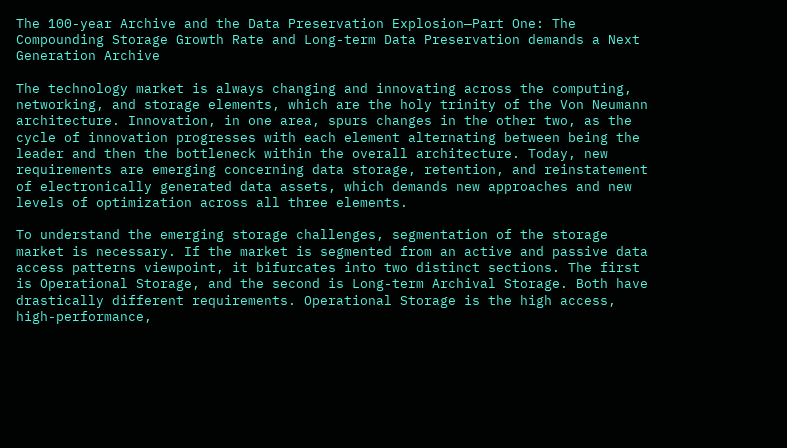The 100-year Archive and the Data Preservation Explosion—Part One: The Compounding Storage Growth Rate and Long-term Data Preservation demands a Next Generation Archive

The technology market is always changing and innovating across the computing, networking, and storage elements, which are the holy trinity of the Von Neumann architecture. Innovation, in one area, spurs changes in the other two, as the cycle of innovation progresses with each element alternating between being the leader and then the bottleneck within the overall architecture. Today, new requirements are emerging concerning data storage, retention, and reinstatement of electronically generated data assets, which demands new approaches and new levels of optimization across all three elements.

To understand the emerging storage challenges, segmentation of the storage market is necessary. If the market is segmented from an active and passive data access patterns viewpoint, it bifurcates into two distinct sections. The first is Operational Storage, and the second is Long-term Archival Storage. Both have drastically different requirements. Operational Storage is the high access, high-performance,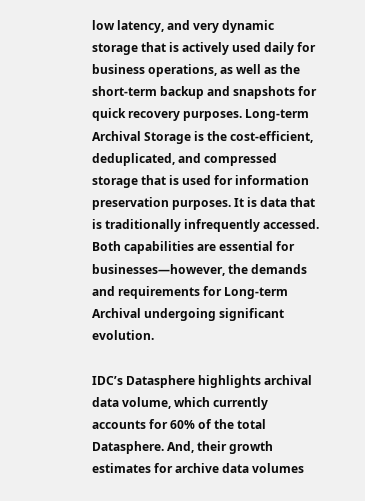low latency, and very dynamic storage that is actively used daily for business operations, as well as the short-term backup and snapshots for quick recovery purposes. Long-term Archival Storage is the cost-efficient, deduplicated, and compressed storage that is used for information preservation purposes. It is data that is traditionally infrequently accessed. Both capabilities are essential for businesses—however, the demands and requirements for Long-term Archival undergoing significant evolution.

IDC’s Datasphere highlights archival data volume, which currently accounts for 60% of the total Datasphere. And, their growth estimates for archive data volumes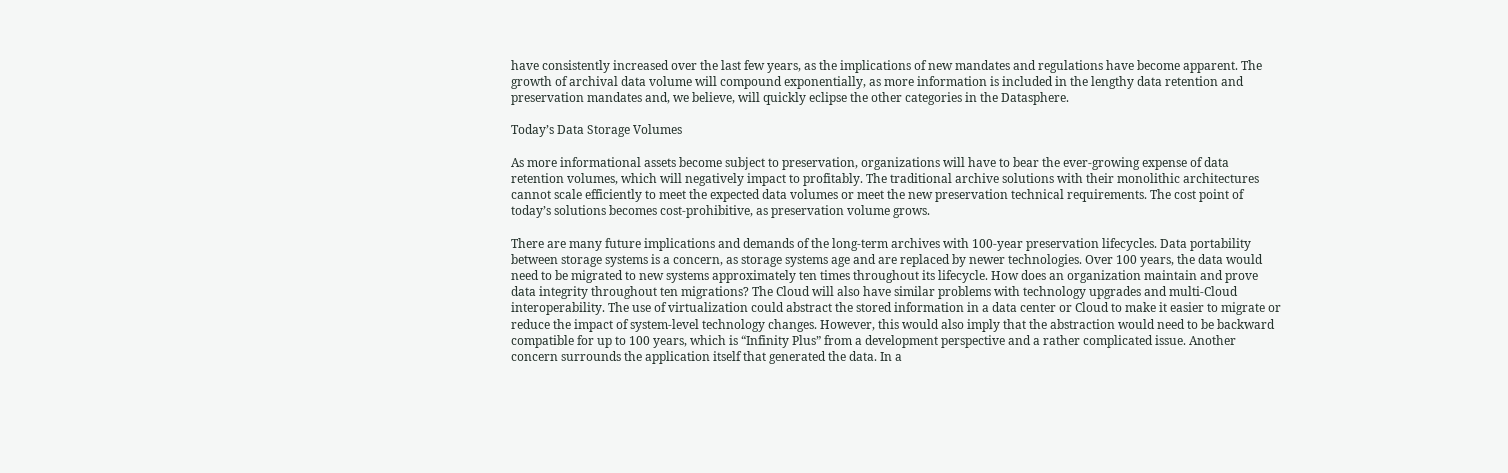have consistently increased over the last few years, as the implications of new mandates and regulations have become apparent. The growth of archival data volume will compound exponentially, as more information is included in the lengthy data retention and preservation mandates and, we believe, will quickly eclipse the other categories in the Datasphere.

Today’s Data Storage Volumes

As more informational assets become subject to preservation, organizations will have to bear the ever-growing expense of data retention volumes, which will negatively impact to profitably. The traditional archive solutions with their monolithic architectures cannot scale efficiently to meet the expected data volumes or meet the new preservation technical requirements. The cost point of today’s solutions becomes cost-prohibitive, as preservation volume grows.

There are many future implications and demands of the long-term archives with 100-year preservation lifecycles. Data portability between storage systems is a concern, as storage systems age and are replaced by newer technologies. Over 100 years, the data would need to be migrated to new systems approximately ten times throughout its lifecycle. How does an organization maintain and prove data integrity throughout ten migrations? The Cloud will also have similar problems with technology upgrades and multi-Cloud interoperability. The use of virtualization could abstract the stored information in a data center or Cloud to make it easier to migrate or reduce the impact of system-level technology changes. However, this would also imply that the abstraction would need to be backward compatible for up to 100 years, which is “Infinity Plus” from a development perspective and a rather complicated issue. Another concern surrounds the application itself that generated the data. In a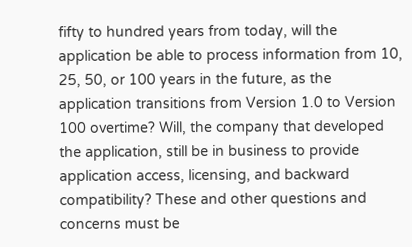fifty to hundred years from today, will the application be able to process information from 10, 25, 50, or 100 years in the future, as the application transitions from Version 1.0 to Version 100 overtime? Will, the company that developed the application, still be in business to provide application access, licensing, and backward compatibility? These and other questions and concerns must be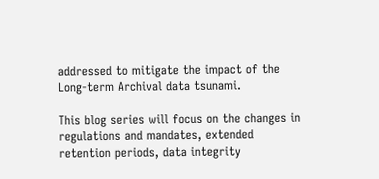addressed to mitigate the impact of the Long-term Archival data tsunami.

This blog series will focus on the changes in regulations and mandates, extended retention periods, data integrity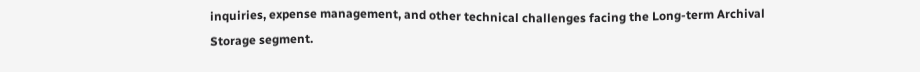inquiries, expense management, and other technical challenges facing the Long-term Archival Storage segment.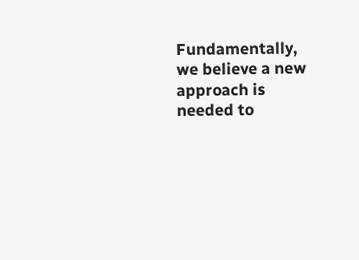Fundamentally, we believe a new approach is needed to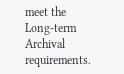meet the Long-term Archival requirements.